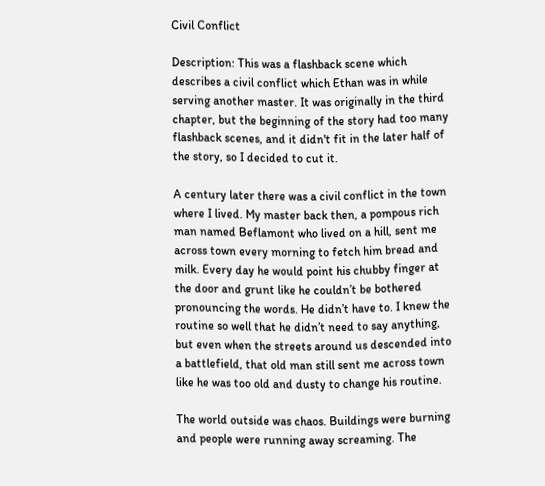Civil Conflict

Description: This was a flashback scene which describes a civil conflict which Ethan was in while serving another master. It was originally in the third chapter, but the beginning of the story had too many flashback scenes, and it didn't fit in the later half of the story, so I decided to cut it.

A century later there was a civil conflict in the town where I lived. My master back then, a pompous rich man named Beflamont who lived on a hill, sent me across town every morning to fetch him bread and milk. Every day he would point his chubby finger at the door and grunt like he couldn’t be bothered pronouncing the words. He didn’t have to. I knew the routine so well that he didn’t need to say anything, but even when the streets around us descended into a battlefield, that old man still sent me across town like he was too old and dusty to change his routine.

The world outside was chaos. Buildings were burning and people were running away screaming. The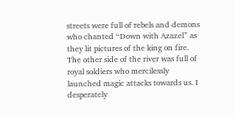streets were full of rebels and demons who chanted “Down with Azazel” as they lit pictures of the king on fire. The other side of the river was full of royal soldiers who mercilessly launched magic attacks towards us. I desperately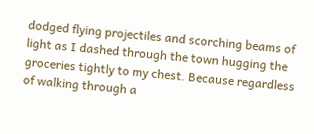dodged flying projectiles and scorching beams of light as I dashed through the town hugging the groceries tightly to my chest. Because regardless of walking through a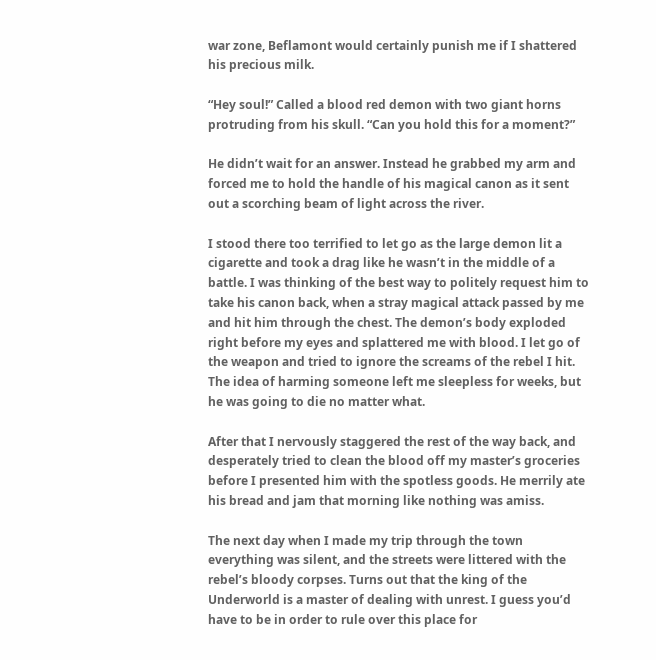war zone, Beflamont would certainly punish me if I shattered his precious milk.

“Hey soul!” Called a blood red demon with two giant horns protruding from his skull. “Can you hold this for a moment?”

He didn’t wait for an answer. Instead he grabbed my arm and forced me to hold the handle of his magical canon as it sent out a scorching beam of light across the river.

I stood there too terrified to let go as the large demon lit a cigarette and took a drag like he wasn’t in the middle of a battle. I was thinking of the best way to politely request him to take his canon back, when a stray magical attack passed by me and hit him through the chest. The demon’s body exploded right before my eyes and splattered me with blood. I let go of the weapon and tried to ignore the screams of the rebel I hit. The idea of harming someone left me sleepless for weeks, but he was going to die no matter what.

After that I nervously staggered the rest of the way back, and desperately tried to clean the blood off my master’s groceries before I presented him with the spotless goods. He merrily ate his bread and jam that morning like nothing was amiss.

The next day when I made my trip through the town everything was silent, and the streets were littered with the rebel’s bloody corpses. Turns out that the king of the Underworld is a master of dealing with unrest. I guess you’d have to be in order to rule over this place for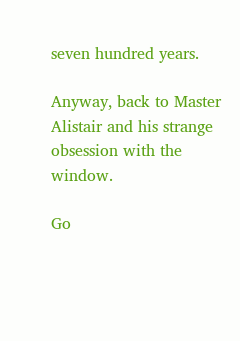seven hundred years.

Anyway, back to Master Alistair and his strange obsession with the window.

Go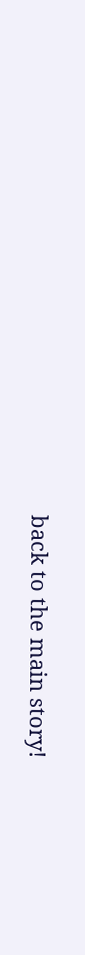back to the main story!